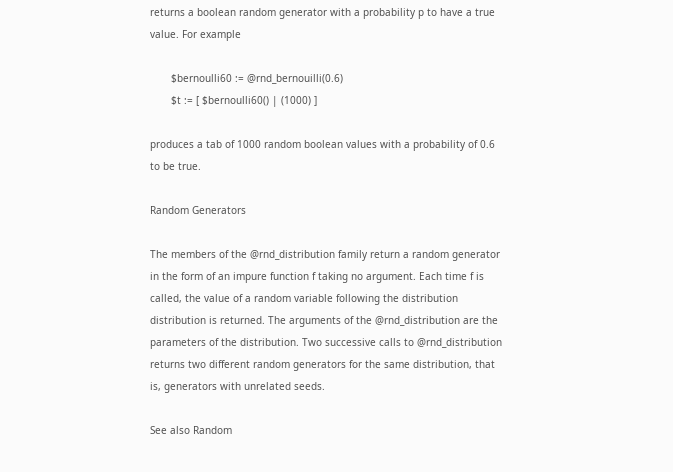returns a boolean random generator with a probability p to have a true value. For example

       $bernoulli60 := @rnd_bernouilli(0.6)
       $t := [ $bernoulli60() | (1000) ]

produces a tab of 1000 random boolean values with a probability of 0.6 to be true.

Random Generators

The members of the @rnd_distribution family return a random generator in the form of an impure function f taking no argument. Each time f is called, the value of a random variable following the distribution distribution is returned. The arguments of the @rnd_distribution are the parameters of the distribution. Two successive calls to @rnd_distribution returns two different random generators for the same distribution, that is, generators with unrelated seeds.

See also Random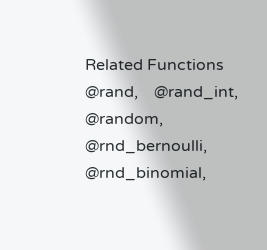Related Functions @rand,    @rand_int,    @random,    @rnd_bernoulli,    @rnd_binomial,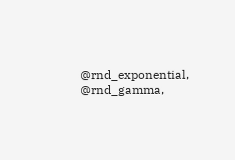@rnd_exponential,    @rnd_gamma,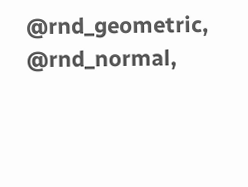@rnd_geometric,    @rnd_normal,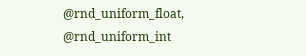@rnd_uniform_float,    @rnd_uniform_int